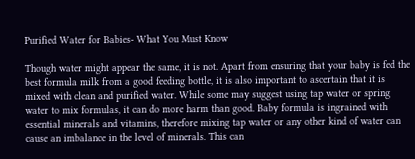Purified Water for Babies- What You Must Know

Though water might appear the same, it is not. Apart from ensuring that your baby is fed the best formula milk from a good feeding bottle, it is also important to ascertain that it is mixed with clean and purified water. While some may suggest using tap water or spring water to mix formulas, it can do more harm than good. Baby formula is ingrained with essential minerals and vitamins, therefore mixing tap water or any other kind of water can cause an imbalance in the level of minerals. This can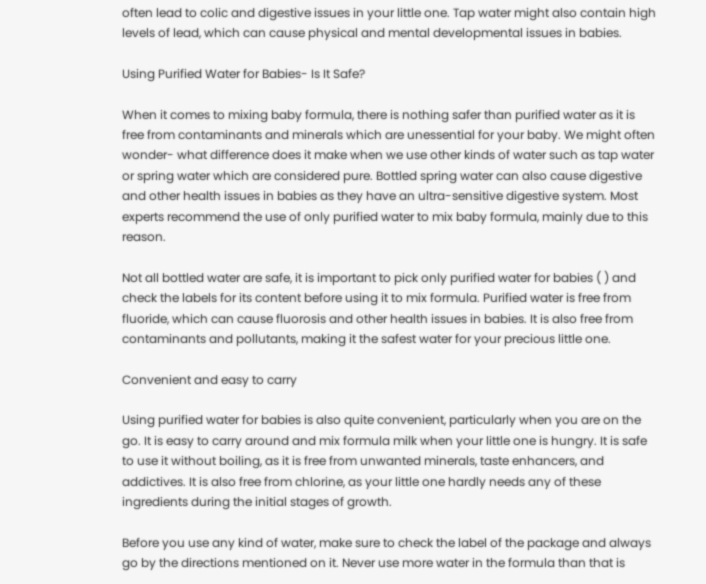often lead to colic and digestive issues in your little one. Tap water might also contain high levels of lead, which can cause physical and mental developmental issues in babies.

Using Purified Water for Babies- Is It Safe?

When it comes to mixing baby formula, there is nothing safer than purified water as it is free from contaminants and minerals which are unessential for your baby. We might often wonder- what difference does it make when we use other kinds of water such as tap water or spring water which are considered pure. Bottled spring water can also cause digestive and other health issues in babies as they have an ultra-sensitive digestive system. Most experts recommend the use of only purified water to mix baby formula, mainly due to this reason.

Not all bottled water are safe, it is important to pick only purified water for babies ( ) and check the labels for its content before using it to mix formula. Purified water is free from fluoride, which can cause fluorosis and other health issues in babies. It is also free from contaminants and pollutants, making it the safest water for your precious little one.

Convenient and easy to carry

Using purified water for babies is also quite convenient, particularly when you are on the go. It is easy to carry around and mix formula milk when your little one is hungry. It is safe to use it without boiling, as it is free from unwanted minerals, taste enhancers, and addictives. It is also free from chlorine, as your little one hardly needs any of these ingredients during the initial stages of growth.

Before you use any kind of water, make sure to check the label of the package and always go by the directions mentioned on it. Never use more water in the formula than that is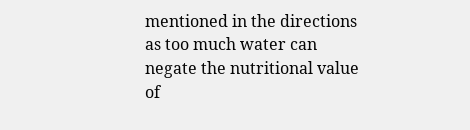mentioned in the directions as too much water can negate the nutritional value of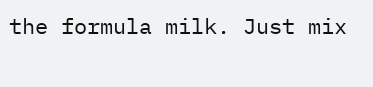the formula milk. Just mix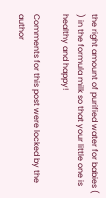the right amount of purified water for babies ( ) in the formula milk so that your little one is healthy and happy!

Comments for this post were locked by the author